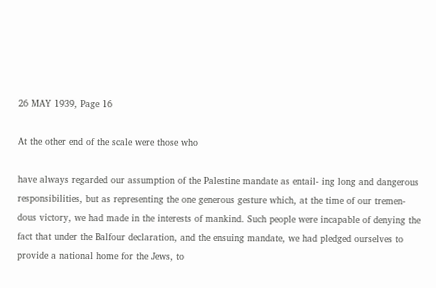26 MAY 1939, Page 16

At the other end of the scale were those who

have always regarded our assumption of the Palestine mandate as entail- ing long and dangerous responsibilities, but as representing the one generous gesture which, at the time of our tremen- dous victory, we had made in the interests of mankind. Such people were incapable of denying the fact that under the Balfour declaration, and the ensuing mandate, we had pledged ourselves to provide a national home for the Jews, to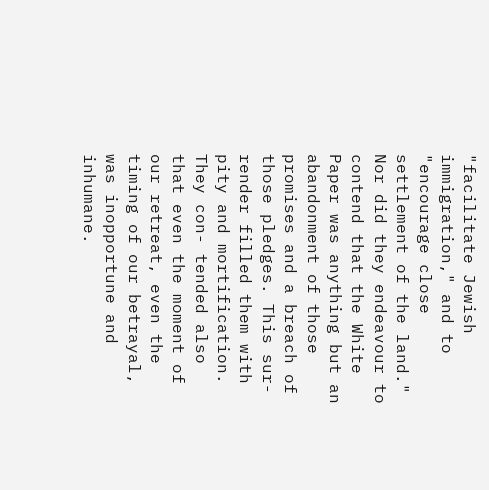"facilitate Jewish immigration," and to "encourage close settlement of the land." Nor did they endeavour to contend that the White Paper was anything but an abandonment of those promises and a breach of those pledges. This sur- render filled them with pity and mortification. They con- tended also that even the moment of our retreat, even the timing of our betrayal, was inopportune and inhumane.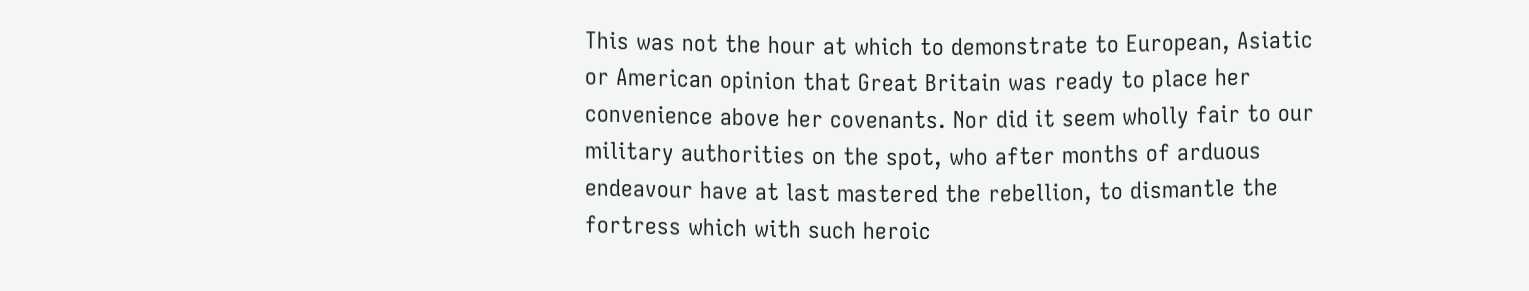This was not the hour at which to demonstrate to European, Asiatic or American opinion that Great Britain was ready to place her convenience above her covenants. Nor did it seem wholly fair to our military authorities on the spot, who after months of arduous endeavour have at last mastered the rebellion, to dismantle the fortress which with such heroic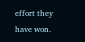effort they have won.